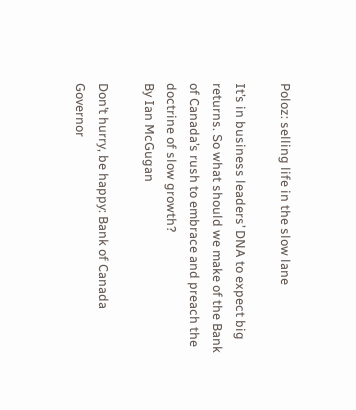Poloz: selling life in the slow lane

It’s in business leaders’ DNA to expect big returns. So what should we make of the Bank of Canada’s rush to embrace and preach the doctrine of slow growth?
By Ian McGugan

Don’t hurry, be happy: Bank of Canada Governor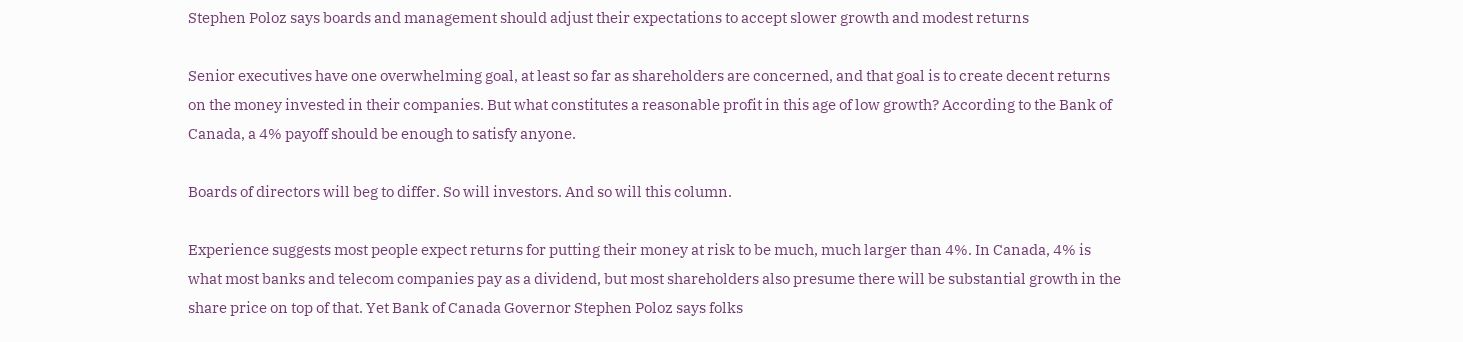Stephen Poloz says boards and management should adjust their expectations to accept slower growth and modest returns

Senior executives have one overwhelming goal, at least so far as shareholders are concerned, and that goal is to create decent returns on the money invested in their companies. But what constitutes a reasonable profit in this age of low growth? According to the Bank of Canada, a 4% payoff should be enough to satisfy anyone.

Boards of directors will beg to differ. So will investors. And so will this column.

Experience suggests most people expect returns for putting their money at risk to be much, much larger than 4%. In Canada, 4% is what most banks and telecom companies pay as a dividend, but most shareholders also presume there will be substantial growth in the share price on top of that. Yet Bank of Canada Governor Stephen Poloz says folks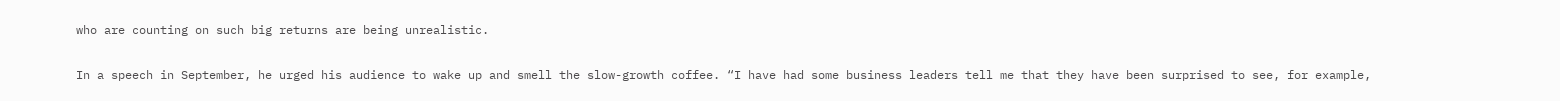who are counting on such big returns are being unrealistic.

In a speech in September, he urged his audience to wake up and smell the slow-growth coffee. “I have had some business leaders tell me that they have been surprised to see, for example,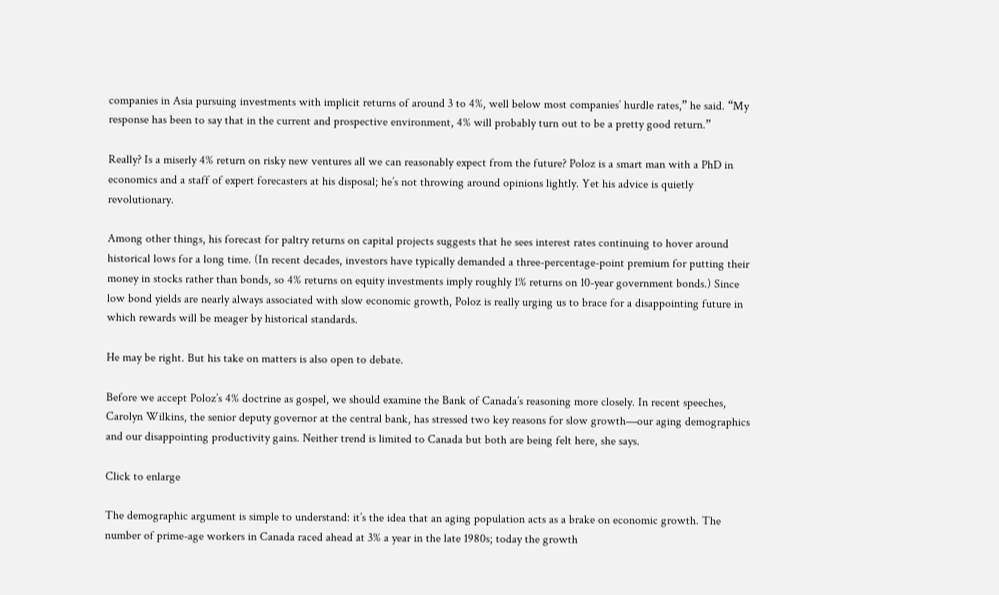companies in Asia pursuing investments with implicit returns of around 3 to 4%, well below most companies’ hurdle rates,” he said. “My response has been to say that in the current and prospective environment, 4% will probably turn out to be a pretty good return.”

Really? Is a miserly 4% return on risky new ventures all we can reasonably expect from the future? Poloz is a smart man with a PhD in economics and a staff of expert forecasters at his disposal; he’s not throwing around opinions lightly. Yet his advice is quietly revolutionary.

Among other things, his forecast for paltry returns on capital projects suggests that he sees interest rates continuing to hover around historical lows for a long time. (In recent decades, investors have typically demanded a three-percentage-point premium for putting their money in stocks rather than bonds, so 4% returns on equity investments imply roughly 1% returns on 10-year government bonds.) Since low bond yields are nearly always associated with slow economic growth, Poloz is really urging us to brace for a disappointing future in which rewards will be meager by historical standards.

He may be right. But his take on matters is also open to debate.

Before we accept Poloz’s 4% doctrine as gospel, we should examine the Bank of Canada’s reasoning more closely. In recent speeches, Carolyn Wilkins, the senior deputy governor at the central bank, has stressed two key reasons for slow growth—our aging demographics and our disappointing productivity gains. Neither trend is limited to Canada but both are being felt here, she says.

Click to enlarge

The demographic argument is simple to understand: it’s the idea that an aging population acts as a brake on economic growth. The number of prime-age workers in Canada raced ahead at 3% a year in the late 1980s; today the growth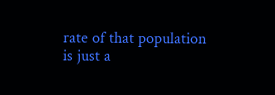rate of that population is just a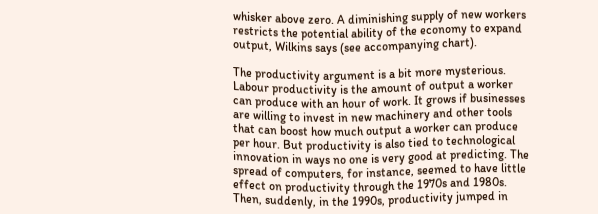whisker above zero. A diminishing supply of new workers restricts the potential ability of the economy to expand output, Wilkins says (see accompanying chart).

The productivity argument is a bit more mysterious. Labour productivity is the amount of output a worker can produce with an hour of work. It grows if businesses are willing to invest in new machinery and other tools that can boost how much output a worker can produce per hour. But productivity is also tied to technological innovation in ways no one is very good at predicting. The spread of computers, for instance, seemed to have little effect on productivity through the 1970s and 1980s. Then, suddenly, in the 1990s, productivity jumped in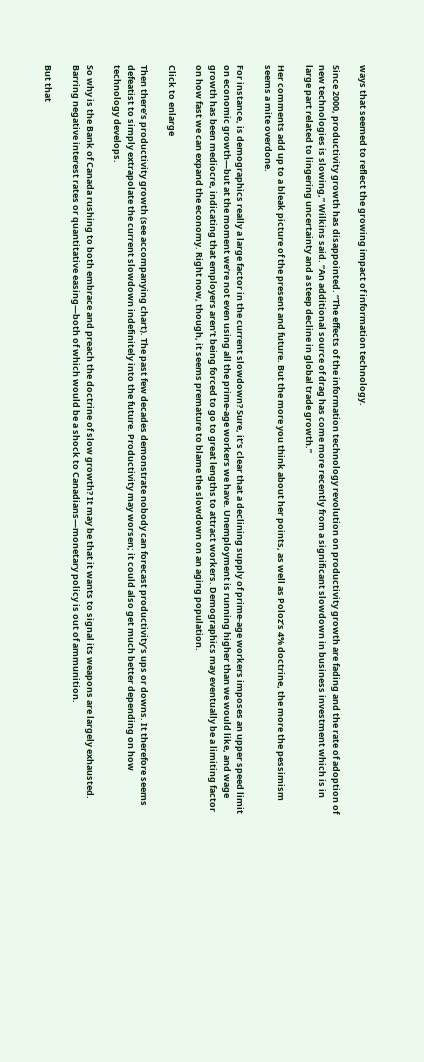ways that seemed to reflect the growing impact of information technology.

Since 2000, productivity growth has disappointed. “The effects of the information technology revolution on productivity growth are fading and the rate of adoption of new technologies is slowing,” Wilkins said. “An additional source of drag has come more recently from a significant slowdown in business investment which is in large part related to lingering uncertainty and a steep decline in global trade growth.”

Her comments add up to a bleak picture of the present and future. But the more you think about her points, as well as Poloz’s 4% doctrine, the more the pessimism seems a mite overdone.

For instance, is demographics really a large factor in the current slowdown? Sure, it’s clear that a declining supply of prime-age workers imposes an upper speed limit on economic growth—but at the moment we’re not even using all the prime-age workers we have. Unemployment is running higher than we would like, and wage growth has been mediocre, indicating that employers aren’t being forced to go to great lengths to attract workers. Demographics may eventually be a limiting factor on how fast we can expand the economy. Right now, though, it seems premature to blame the slowdown on an aging population.

Click to enlarge

Then there’s productivity growth (see accompanying chart). The past few decades demonstrate nobody can forecast productivity’s ups or downs. It therefore seems defeatist to simply extrapolate the current slowdown indefinitely into the future. Productivity may worsen; it could also get much better depending on how technology develops.

So why is the Bank of Canada rushing to both embrace and preach the doctrine of slow growth? It may be that it wants to signal its weapons are largely exhausted. Barring negative interest rates or quantitative easing—both of which would be a shock to Canadians—monetary policy is out of ammunition.

But that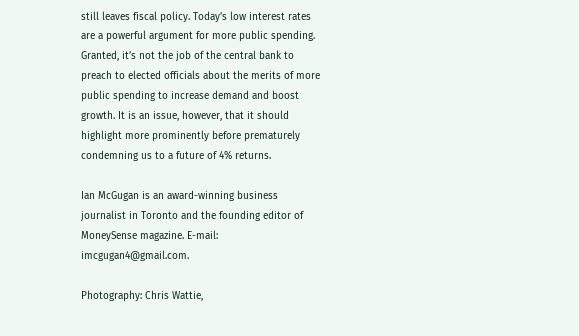still leaves fiscal policy. Today’s low interest rates are a powerful argument for more public spending. Granted, it’s not the job of the central bank to preach to elected officials about the merits of more public spending to increase demand and boost growth. It is an issue, however, that it should highlight more prominently before prematurely condemning us to a future of 4% returns.

Ian McGugan is an award-winning business journalist in Toronto and the founding editor of MoneySense magazine. E-mail: imcgugan4@gmail.com.

Photography: Chris Wattie,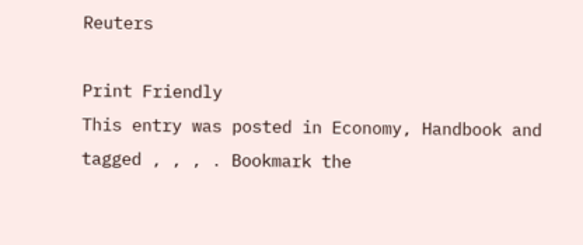Reuters

Print Friendly
This entry was posted in Economy, Handbook and tagged , , , . Bookmark the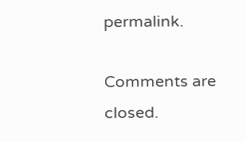permalink.

Comments are closed.